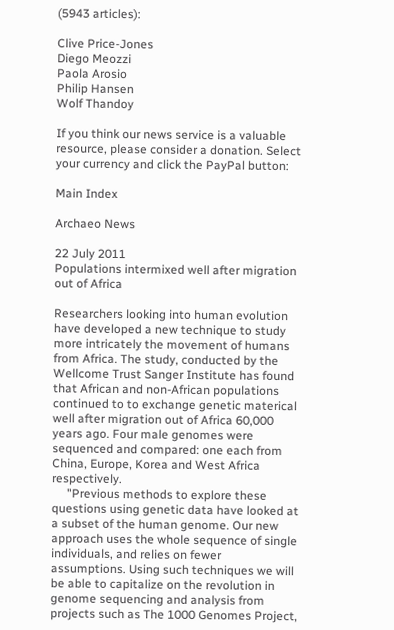(5943 articles):

Clive Price-Jones
Diego Meozzi
Paola Arosio
Philip Hansen
Wolf Thandoy

If you think our news service is a valuable resource, please consider a donation. Select your currency and click the PayPal button:

Main Index

Archaeo News

22 July 2011
Populations intermixed well after migration out of Africa

Researchers looking into human evolution have developed a new technique to study more intricately the movement of humans from Africa. The study, conducted by the Wellcome Trust Sanger Institute has found that African and non-African populations continued to to exchange genetic materical well after migration out of Africa 60,000 years ago. Four male genomes were sequenced and compared: one each from China, Europe, Korea and West Africa respectively.
     "Previous methods to explore these questions using genetic data have looked at a subset of the human genome. Our new approach uses the whole sequence of single individuals, and relies on fewer assumptions. Using such techniques we will be able to capitalize on the revolution in genome sequencing and analysis from projects such as The 1000 Genomes Project,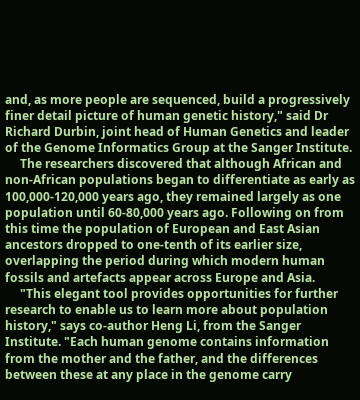and, as more people are sequenced, build a progressively finer detail picture of human genetic history," said Dr Richard Durbin, joint head of Human Genetics and leader of the Genome Informatics Group at the Sanger Institute.
     The researchers discovered that although African and non-African populations began to differentiate as early as 100,000-120,000 years ago, they remained largely as one population until 60-80,000 years ago. Following on from this time the population of European and East Asian ancestors dropped to one-tenth of its earlier size, overlapping the period during which modern human fossils and artefacts appear across Europe and Asia.
     "This elegant tool provides opportunities for further research to enable us to learn more about population history," says co-author Heng Li, from the Sanger Institute. "Each human genome contains information from the mother and the father, and the differences between these at any place in the genome carry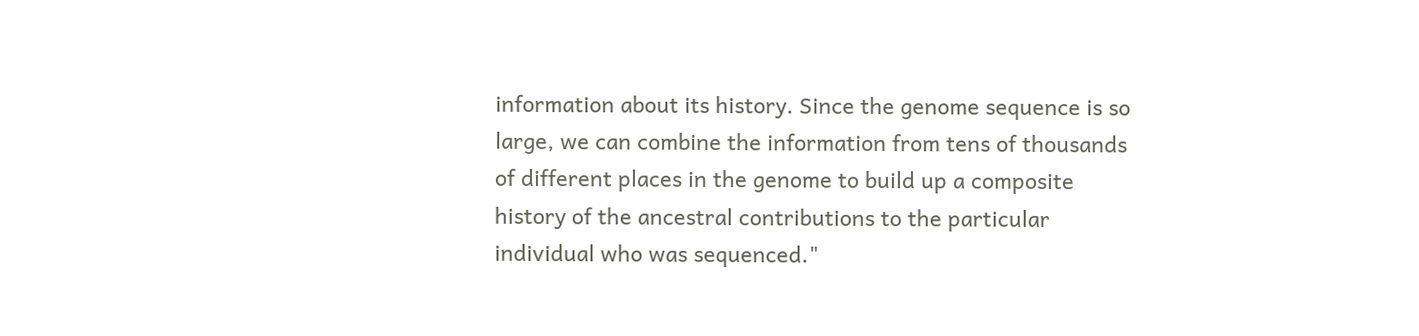information about its history. Since the genome sequence is so large, we can combine the information from tens of thousands of different places in the genome to build up a composite history of the ancestral contributions to the particular individual who was sequenced."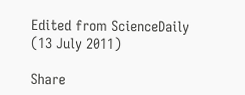Edited from ScienceDaily (13 July 2011)

Share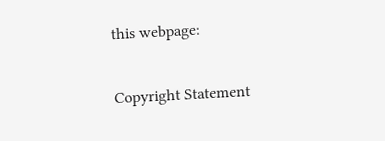this webpage:

Copyright Statement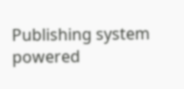Publishing system powered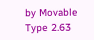by Movable Type 2.63